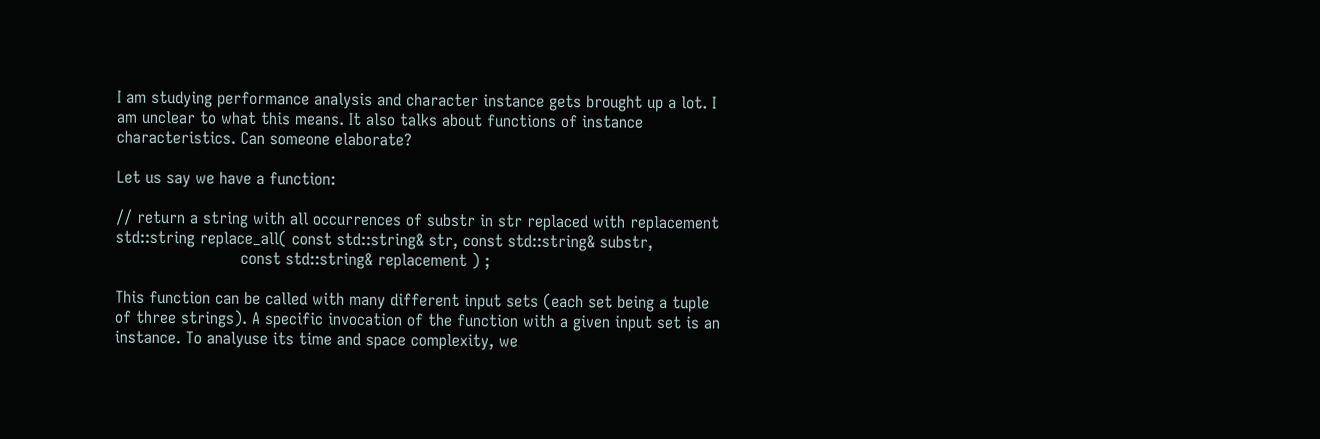I am studying performance analysis and character instance gets brought up a lot. I am unclear to what this means. It also talks about functions of instance characteristics. Can someone elaborate?

Let us say we have a function:

// return a string with all occurrences of substr in str replaced with replacement
std::string replace_all( const std::string& str, const std::string& substr,
                         const std::string& replacement ) ;

This function can be called with many different input sets (each set being a tuple of three strings). A specific invocation of the function with a given input set is an instance. To analyuse its time and space complexity, we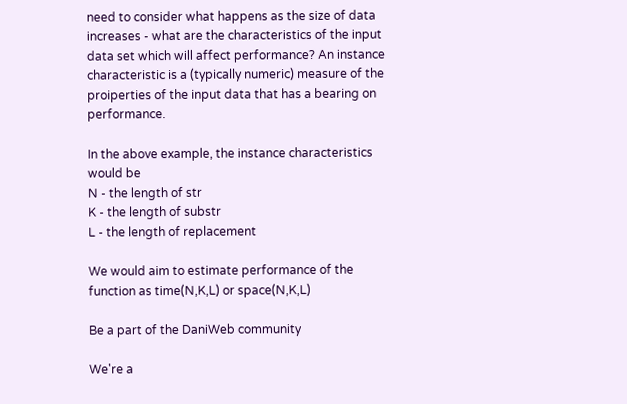need to consider what happens as the size of data increases - what are the characteristics of the input data set which will affect performance? An instance characteristic is a (typically numeric) measure of the proiperties of the input data that has a bearing on performance.

In the above example, the instance characteristics would be
N - the length of str
K - the length of substr
L - the length of replacement

We would aim to estimate performance of the function as time(N,K,L) or space(N,K,L)

Be a part of the DaniWeb community

We're a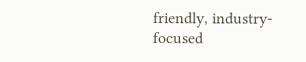friendly, industry-focused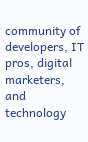community of developers, IT pros, digital marketers, and technology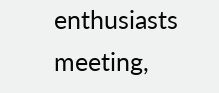enthusiasts meeting,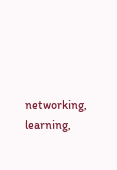networking, learning,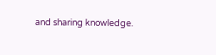and sharing knowledge.